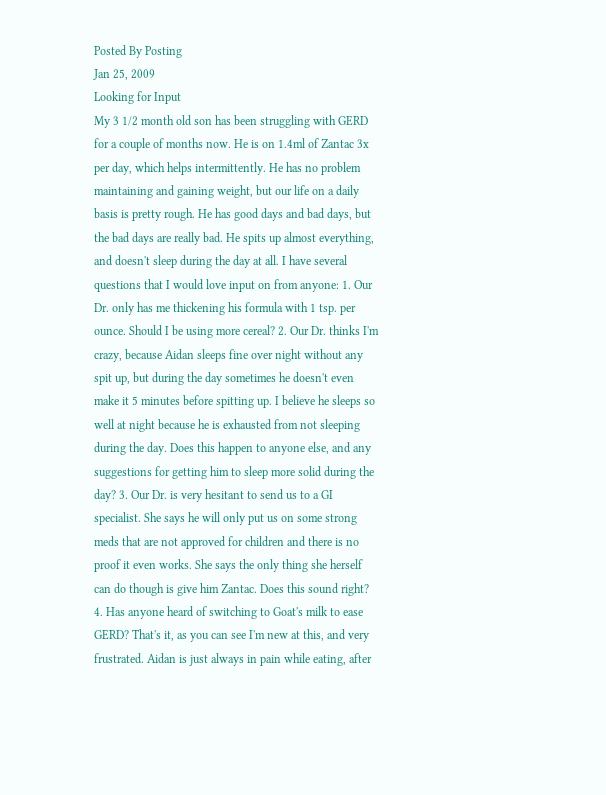Posted By Posting
Jan 25, 2009
Looking for Input
My 3 1/2 month old son has been struggling with GERD for a couple of months now. He is on 1.4ml of Zantac 3x per day, which helps intermittently. He has no problem maintaining and gaining weight, but our life on a daily basis is pretty rough. He has good days and bad days, but the bad days are really bad. He spits up almost everything, and doesn't sleep during the day at all. I have several questions that I would love input on from anyone: 1. Our Dr. only has me thickening his formula with 1 tsp. per ounce. Should I be using more cereal? 2. Our Dr. thinks I'm crazy, because Aidan sleeps fine over night without any spit up, but during the day sometimes he doesn't even make it 5 minutes before spitting up. I believe he sleeps so well at night because he is exhausted from not sleeping during the day. Does this happen to anyone else, and any suggestions for getting him to sleep more solid during the day? 3. Our Dr. is very hesitant to send us to a GI specialist. She says he will only put us on some strong meds that are not approved for children and there is no proof it even works. She says the only thing she herself can do though is give him Zantac. Does this sound right? 4. Has anyone heard of switching to Goat's milk to ease GERD? That's it, as you can see I'm new at this, and very frustrated. Aidan is just always in pain while eating, after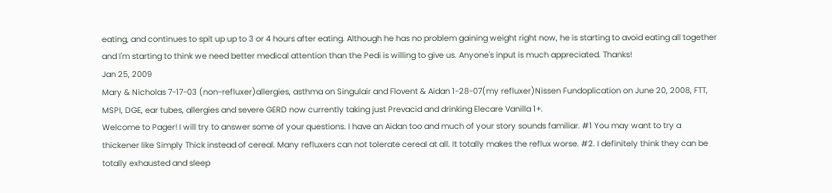eating, and continues to spit up up to 3 or 4 hours after eating. Although he has no problem gaining weight right now, he is starting to avoid eating all together and I'm starting to think we need better medical attention than the Pedi is willing to give us. Anyone's input is much appreciated. Thanks!
Jan 25, 2009
Mary & Nicholas 7-17-03 (non-refluxer)allergies, asthma on Singulair and Flovent & Aidan 1-28-07(my refluxer)Nissen Fundoplication on June 20, 2008, FTT, MSPI, DGE, ear tubes, allergies and severe GERD now currently taking just Prevacid and drinking Elecare Vanilla 1+.
Welcome to Pager! I will try to answer some of your questions. I have an Aidan too and much of your story sounds familiar. #1 You may want to try a thickener like Simply Thick instead of cereal. Many refluxers can not tolerate cereal at all. It totally makes the reflux worse. #2. I definitely think they can be totally exhausted and sleep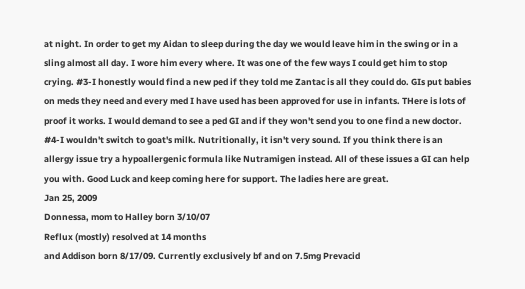at night. In order to get my Aidan to sleep during the day we would leave him in the swing or in a sling almost all day. I wore him every where. It was one of the few ways I could get him to stop crying. #3-I honestly would find a new ped if they told me Zantac is all they could do. GIs put babies on meds they need and every med I have used has been approved for use in infants. THere is lots of proof it works. I would demand to see a ped GI and if they won't send you to one find a new doctor. #4-I wouldn't switch to goat's milk. Nutritionally, it isn't very sound. If you think there is an allergy issue try a hypoallergenic formula like Nutramigen instead. All of these issues a GI can help you with. Good Luck and keep coming here for support. The ladies here are great.
Jan 25, 2009
Donnessa, mom to Halley born 3/10/07
Reflux (mostly) resolved at 14 months
and Addison born 8/17/09. Currently exclusively bf and on 7.5mg Prevacid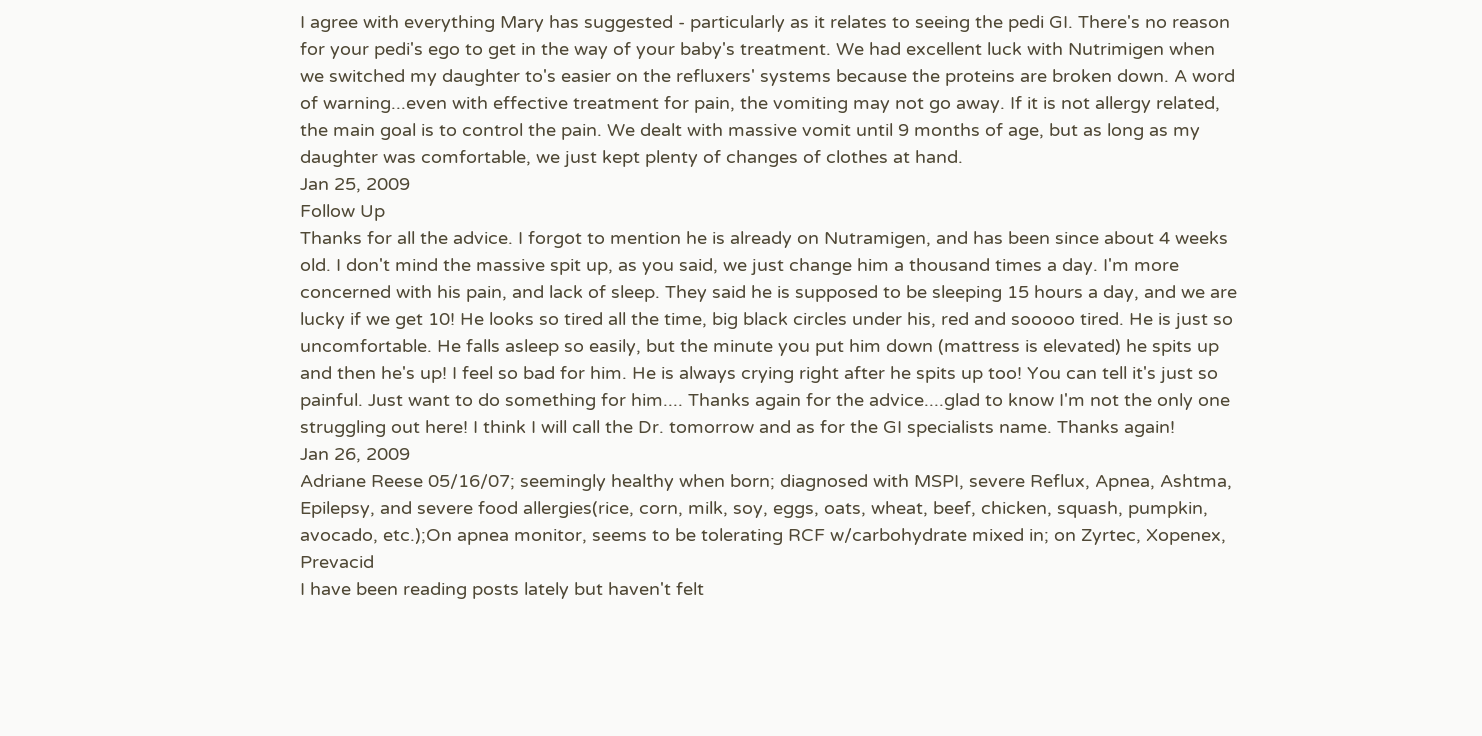I agree with everything Mary has suggested - particularly as it relates to seeing the pedi GI. There's no reason for your pedi's ego to get in the way of your baby's treatment. We had excellent luck with Nutrimigen when we switched my daughter to's easier on the refluxers' systems because the proteins are broken down. A word of warning...even with effective treatment for pain, the vomiting may not go away. If it is not allergy related, the main goal is to control the pain. We dealt with massive vomit until 9 months of age, but as long as my daughter was comfortable, we just kept plenty of changes of clothes at hand.
Jan 25, 2009
Follow Up
Thanks for all the advice. I forgot to mention he is already on Nutramigen, and has been since about 4 weeks old. I don't mind the massive spit up, as you said, we just change him a thousand times a day. I'm more concerned with his pain, and lack of sleep. They said he is supposed to be sleeping 15 hours a day, and we are lucky if we get 10! He looks so tired all the time, big black circles under his, red and sooooo tired. He is just so uncomfortable. He falls asleep so easily, but the minute you put him down (mattress is elevated) he spits up and then he's up! I feel so bad for him. He is always crying right after he spits up too! You can tell it's just so painful. Just want to do something for him.... Thanks again for the advice....glad to know I'm not the only one struggling out here! I think I will call the Dr. tomorrow and as for the GI specialists name. Thanks again!
Jan 26, 2009
Adriane Reese 05/16/07; seemingly healthy when born; diagnosed with MSPI, severe Reflux, Apnea, Ashtma, Epilepsy, and severe food allergies(rice, corn, milk, soy, eggs, oats, wheat, beef, chicken, squash, pumpkin, avocado, etc.);On apnea monitor, seems to be tolerating RCF w/carbohydrate mixed in; on Zyrtec, Xopenex, Prevacid
I have been reading posts lately but haven't felt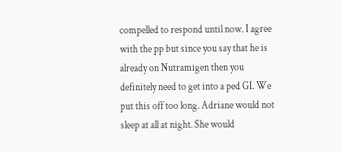compelled to respond until now. I agree with the pp but since you say that he is already on Nutramigen then you definitely need to get into a ped GI. We put this off too long. Adriane would not sleep at all at night. She would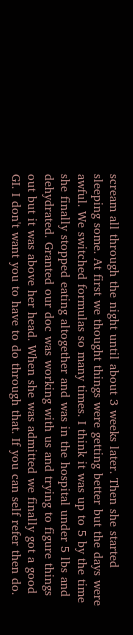scream all through the night until about 3 weeks later. Then she started sleeping some. At first we thought things were getting better but the days were awful. We switched formulas so many times. I think it was up to 5 by the time she finally stopped eating altogether and was in the hospital under 5 lbs and dehydrated. Granted our doc was working with us and trying to figure things out but it was above her head. When she was admitted we finally got a good GI. I don't want you to have to do through that. If you can self refer then do.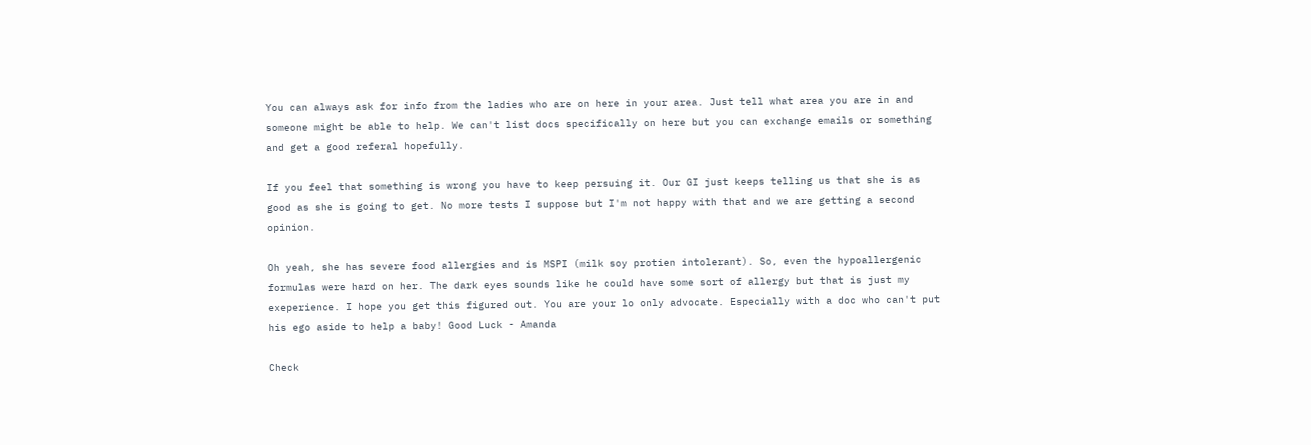You can always ask for info from the ladies who are on here in your area. Just tell what area you are in and someone might be able to help. We can't list docs specifically on here but you can exchange emails or something and get a good referal hopefully.

If you feel that something is wrong you have to keep persuing it. Our GI just keeps telling us that she is as good as she is going to get. No more tests I suppose but I'm not happy with that and we are getting a second opinion.

Oh yeah, she has severe food allergies and is MSPI (milk soy protien intolerant). So, even the hypoallergenic formulas were hard on her. The dark eyes sounds like he could have some sort of allergy but that is just my exeperience. I hope you get this figured out. You are your lo only advocate. Especially with a doc who can't put his ego aside to help a baby! Good Luck - Amanda

Check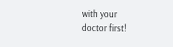with your
doctor first!